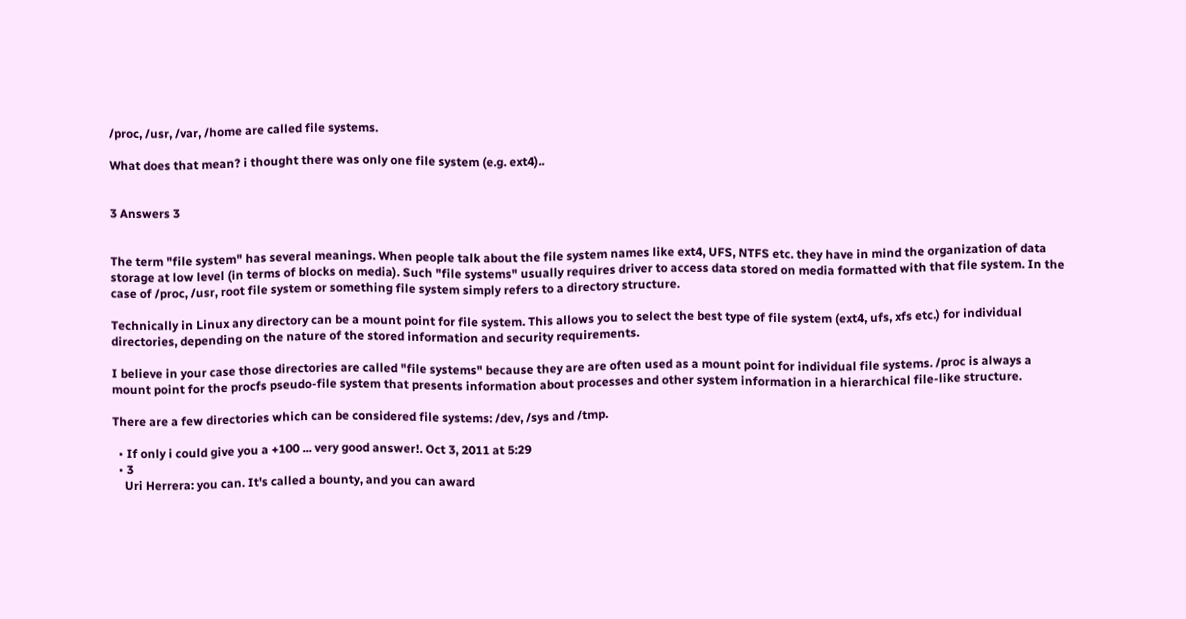/proc, /usr, /var, /home are called file systems.

What does that mean? i thought there was only one file system (e.g. ext4)..


3 Answers 3


The term "file system" has several meanings. When people talk about the file system names like ext4, UFS, NTFS etc. they have in mind the organization of data storage at low level (in terms of blocks on media). Such "file systems" usually requires driver to access data stored on media formatted with that file system. In the case of /proc, /usr, root file system or something file system simply refers to a directory structure.

Technically in Linux any directory can be a mount point for file system. This allows you to select the best type of file system (ext4, ufs, xfs etc.) for individual directories, depending on the nature of the stored information and security requirements.

I believe in your case those directories are called "file systems" because they are are often used as a mount point for individual file systems. /proc is always a mount point for the procfs pseudo-file system that presents information about processes and other system information in a hierarchical file-like structure.

There are a few directories which can be considered file systems: /dev, /sys and /tmp.

  • If only i could give you a +100 ... very good answer!. Oct 3, 2011 at 5:29
  • 3
    Uri Herrera: you can. It's called a bounty, and you can award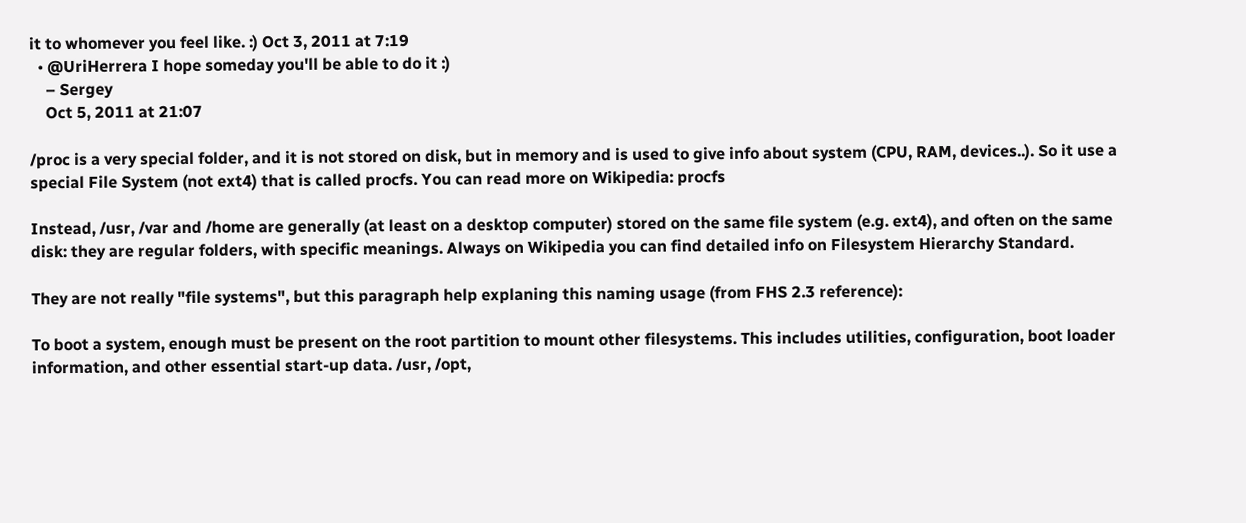it to whomever you feel like. :) Oct 3, 2011 at 7:19
  • @UriHerrera I hope someday you'll be able to do it :)
    – Sergey
    Oct 5, 2011 at 21:07

/proc is a very special folder, and it is not stored on disk, but in memory and is used to give info about system (CPU, RAM, devices..). So it use a special File System (not ext4) that is called procfs. You can read more on Wikipedia: procfs

Instead, /usr, /var and /home are generally (at least on a desktop computer) stored on the same file system (e.g. ext4), and often on the same disk: they are regular folders, with specific meanings. Always on Wikipedia you can find detailed info on Filesystem Hierarchy Standard.

They are not really "file systems", but this paragraph help explaning this naming usage (from FHS 2.3 reference):

To boot a system, enough must be present on the root partition to mount other filesystems. This includes utilities, configuration, boot loader information, and other essential start-up data. /usr, /opt,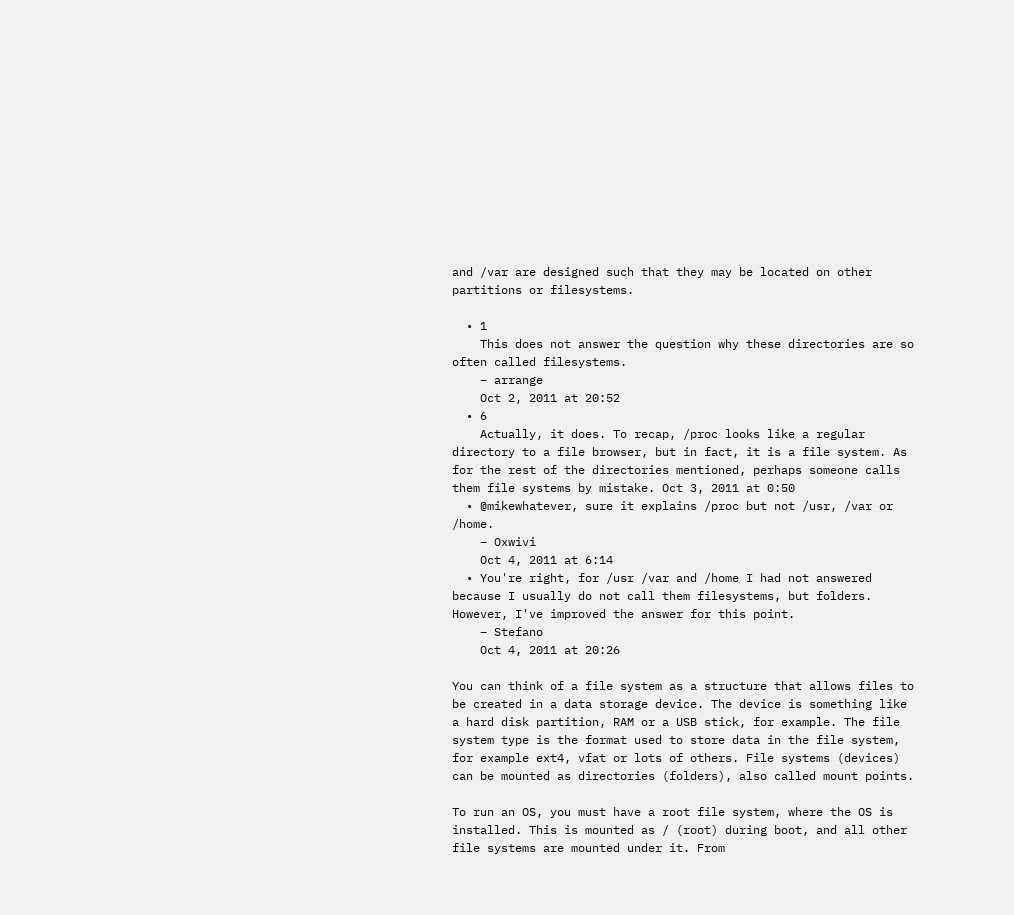and /var are designed such that they may be located on other partitions or filesystems.

  • 1
    This does not answer the question why these directories are so often called filesystems.
    – arrange
    Oct 2, 2011 at 20:52
  • 6
    Actually, it does. To recap, /proc looks like a regular directory to a file browser, but in fact, it is a file system. As for the rest of the directories mentioned, perhaps someone calls them file systems by mistake. Oct 3, 2011 at 0:50
  • @mikewhatever, sure it explains /proc but not /usr, /var or /home.
    – Oxwivi
    Oct 4, 2011 at 6:14
  • You're right, for /usr /var and /home I had not answered because I usually do not call them filesystems, but folders. However, I've improved the answer for this point.
    – Stefano
    Oct 4, 2011 at 20:26

You can think of a file system as a structure that allows files to be created in a data storage device. The device is something like a hard disk partition, RAM or a USB stick, for example. The file system type is the format used to store data in the file system, for example ext4, vfat or lots of others. File systems (devices) can be mounted as directories (folders), also called mount points.

To run an OS, you must have a root file system, where the OS is installed. This is mounted as / (root) during boot, and all other file systems are mounted under it. From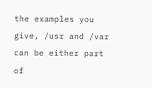the examples you give, /usr and /var can be either part of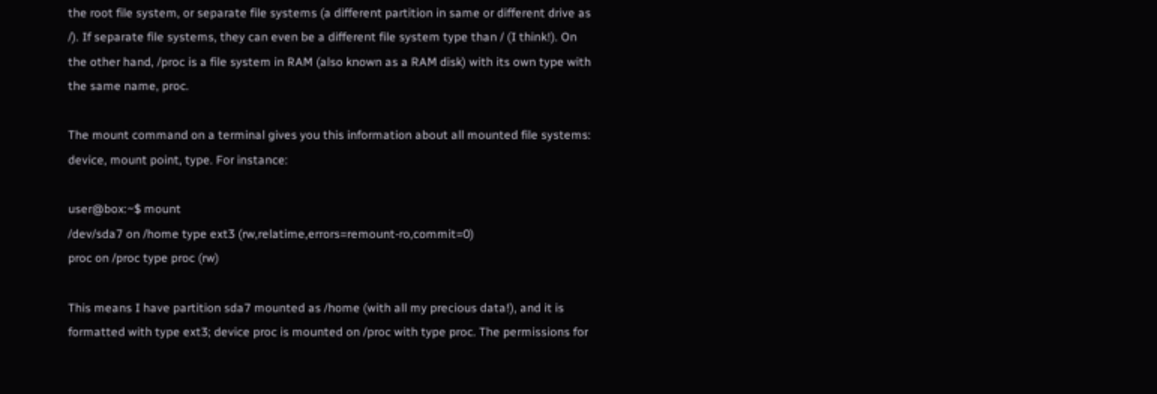the root file system, or separate file systems (a different partition in same or different drive as /). If separate file systems, they can even be a different file system type than / (I think!). On the other hand, /proc is a file system in RAM (also known as a RAM disk) with its own type with the same name, proc.

The mount command on a terminal gives you this information about all mounted file systems: device, mount point, type. For instance:

user@box:~$ mount
/dev/sda7 on /home type ext3 (rw,relatime,errors=remount-ro,commit=0)
proc on /proc type proc (rw)

This means I have partition sda7 mounted as /home (with all my precious data!), and it is formatted with type ext3; device proc is mounted on /proc with type proc. The permissions for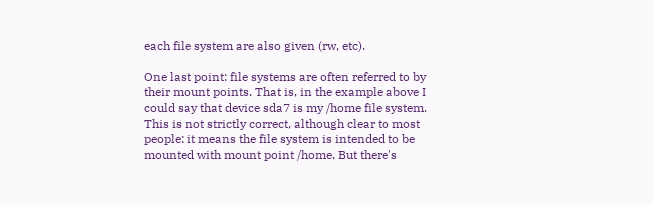each file system are also given (rw, etc).

One last point: file systems are often referred to by their mount points. That is, in the example above I could say that device sda7 is my /home file system. This is not strictly correct, although clear to most people: it means the file system is intended to be mounted with mount point /home. But there's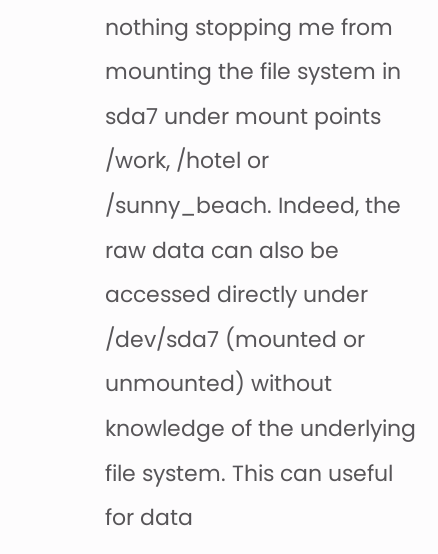nothing stopping me from mounting the file system in sda7 under mount points /work, /hotel or /sunny_beach. Indeed, the raw data can also be accessed directly under /dev/sda7 (mounted or unmounted) without knowledge of the underlying file system. This can useful for data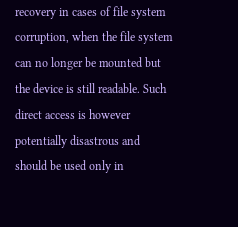recovery in cases of file system corruption, when the file system can no longer be mounted but the device is still readable. Such direct access is however potentially disastrous and should be used only in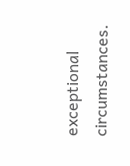exceptional circumstances.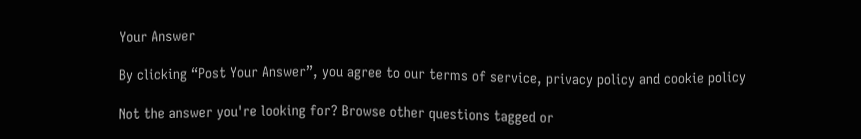Your Answer

By clicking “Post Your Answer”, you agree to our terms of service, privacy policy and cookie policy

Not the answer you're looking for? Browse other questions tagged or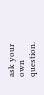ask your own question.